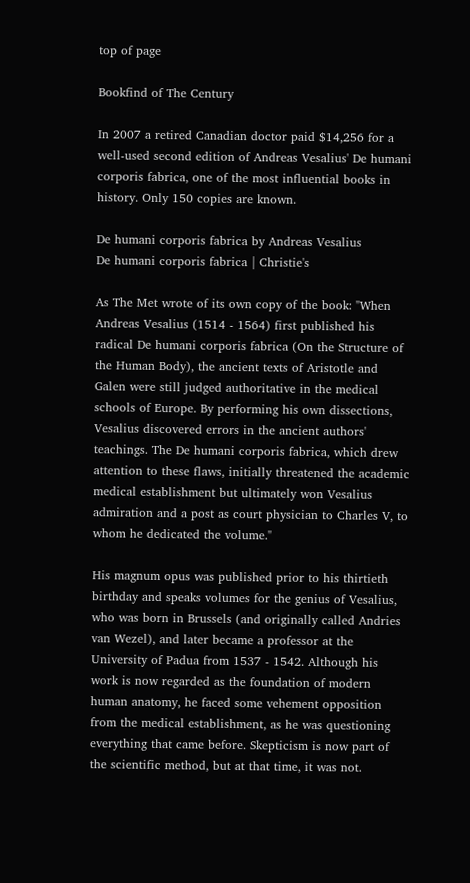top of page

Bookfind of The Century

In 2007 a retired Canadian doctor paid $14,256 for a well-used second edition of Andreas Vesalius' De humani corporis fabrica, one of the most influential books in history. Only 150 copies are known.

De humani corporis fabrica by Andreas Vesalius
De humani corporis fabrica | Christie's

As The Met wrote of its own copy of the book: "When Andreas Vesalius (1514 - 1564) first published his radical De humani corporis fabrica (On the Structure of the Human Body), the ancient texts of Aristotle and Galen were still judged authoritative in the medical schools of Europe. By performing his own dissections, Vesalius discovered errors in the ancient authors' teachings. The De humani corporis fabrica, which drew attention to these flaws, initially threatened the academic medical establishment but ultimately won Vesalius admiration and a post as court physician to Charles V, to whom he dedicated the volume."

His magnum opus was published prior to his thirtieth birthday and speaks volumes for the genius of Vesalius, who was born in Brussels (and originally called Andries van Wezel), and later became a professor at the University of Padua from 1537 - 1542. Although his work is now regarded as the foundation of modern human anatomy, he faced some vehement opposition from the medical establishment, as he was questioning everything that came before. Skepticism is now part of the scientific method, but at that time, it was not.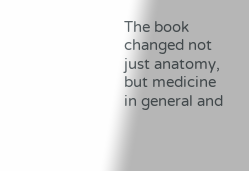The book changed not just anatomy, but medicine in general and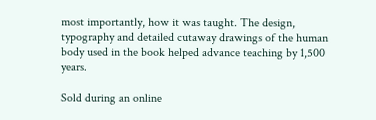most importantly, how it was taught. The design, typography and detailed cutaway drawings of the human body used in the book helped advance teaching by 1,500 years.

Sold during an online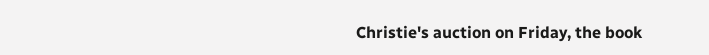Christie's auction on Friday, the book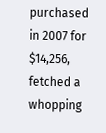purchased in 2007 for $14,256, fetched a whopping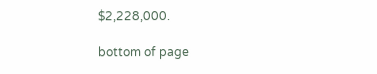$2,228,000.

bottom of page